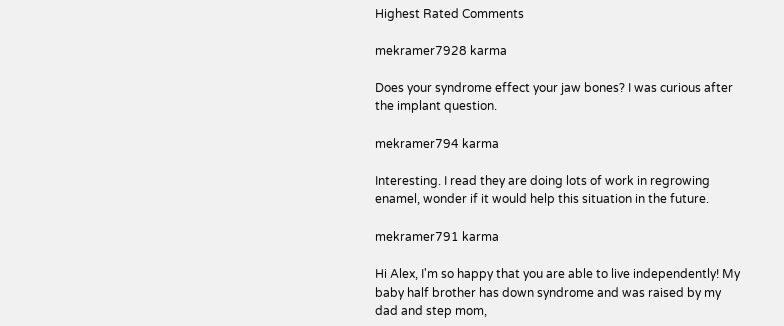Highest Rated Comments

mekramer7928 karma

Does your syndrome effect your jaw bones? I was curious after the implant question.

mekramer794 karma

Interesting. I read they are doing lots of work in regrowing enamel, wonder if it would help this situation in the future.

mekramer791 karma

Hi Alex, I'm so happy that you are able to live independently! My baby half brother has down syndrome and was raised by my dad and step mom,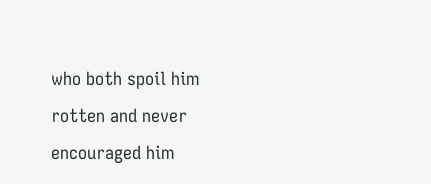who both spoil him rotten and never encouraged him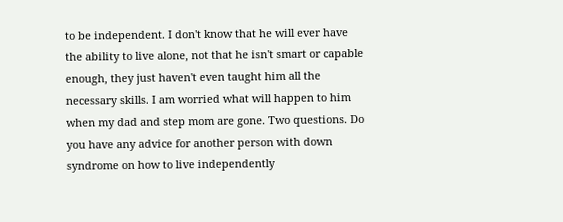to be independent. I don't know that he will ever have the ability to live alone, not that he isn't smart or capable enough, they just haven't even taught him all the necessary skills. I am worried what will happen to him when my dad and step mom are gone. Two questions. Do you have any advice for another person with down syndrome on how to live independently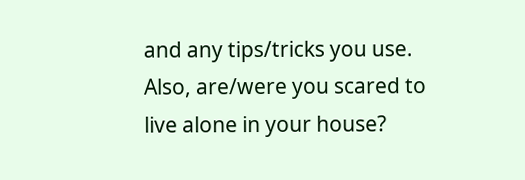and any tips/tricks you use. Also, are/were you scared to live alone in your house?